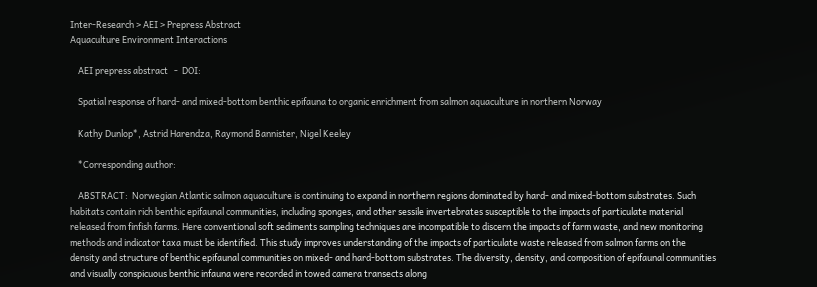Inter-Research > AEI > Prepress Abstract
Aquaculture Environment Interactions

    AEI prepress abstract   -  DOI:

    Spatial response of hard- and mixed-bottom benthic epifauna to organic enrichment from salmon aquaculture in northern Norway

    Kathy Dunlop*, Astrid Harendza, Raymond Bannister, Nigel Keeley

    *Corresponding author:

    ABSTRACT:  Norwegian Atlantic salmon aquaculture is continuing to expand in northern regions dominated by hard- and mixed-bottom substrates. Such habitats contain rich benthic epifaunal communities, including sponges, and other sessile invertebrates susceptible to the impacts of particulate material released from finfish farms. Here conventional soft sediments sampling techniques are incompatible to discern the impacts of farm waste, and new monitoring methods and indicator taxa must be identified. This study improves understanding of the impacts of particulate waste released from salmon farms on the density and structure of benthic epifaunal communities on mixed- and hard-bottom substrates. The diversity, density, and composition of epifaunal communities and visually conspicuous benthic infauna were recorded in towed camera transects along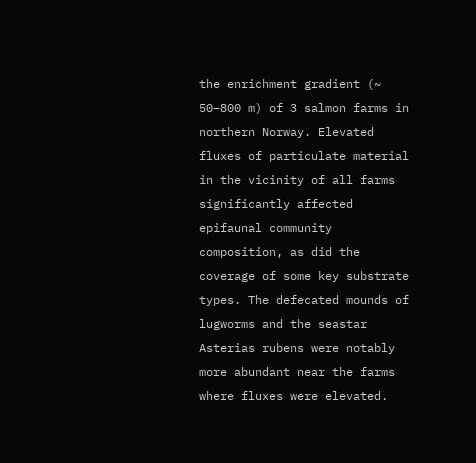the enrichment gradient (~ 50–800 m) of 3 salmon farms in northern Norway. Elevated fluxes of particulate material in the vicinity of all farms significantly affected epifaunal community composition, as did the coverage of some key substrate types. The defecated mounds of lugworms and the seastar Asterias rubens were notably more abundant near the farms where fluxes were elevated.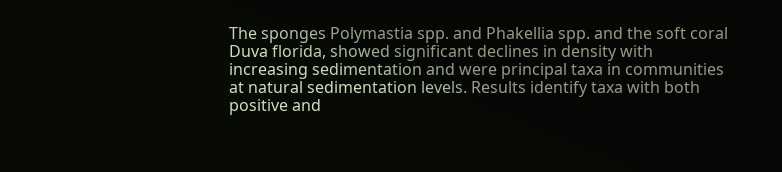The sponges Polymastia spp. and Phakellia spp. and the soft coral Duva florida, showed significant declines in density with increasing sedimentation and were principal taxa in communities at natural sedimentation levels. Results identify taxa with both positive and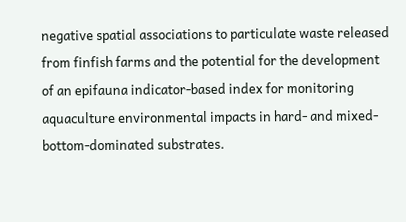negative spatial associations to particulate waste released from finfish farms and the potential for the development of an epifauna indicator-based index for monitoring aquaculture environmental impacts in hard- and mixed-bottom-dominated substrates.